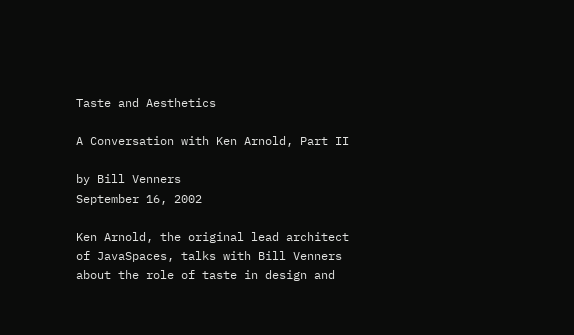Taste and Aesthetics

A Conversation with Ken Arnold, Part II

by Bill Venners
September 16, 2002

Ken Arnold, the original lead architect of JavaSpaces, talks with Bill Venners about the role of taste in design and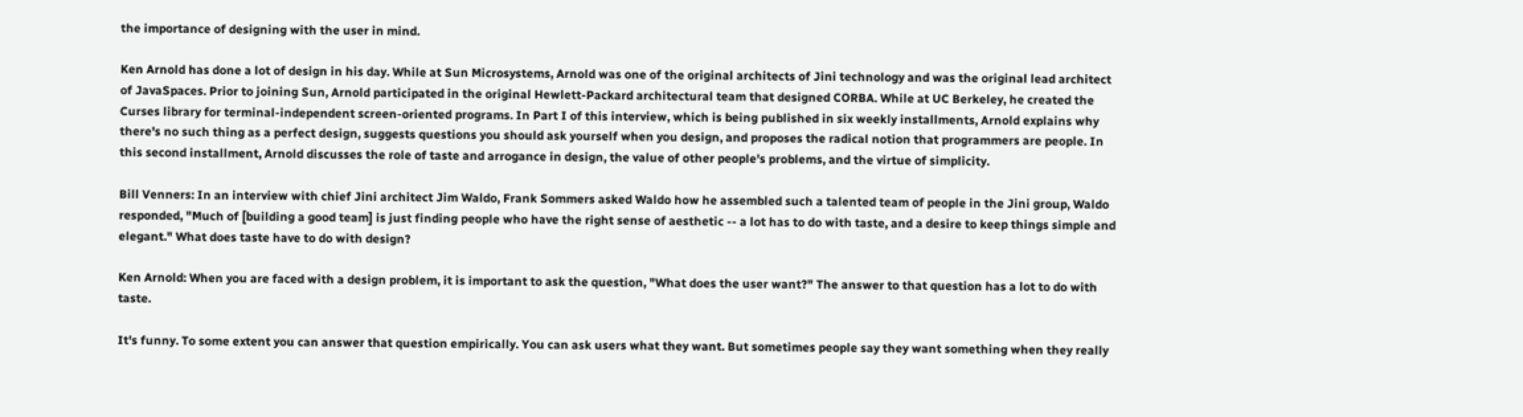the importance of designing with the user in mind.

Ken Arnold has done a lot of design in his day. While at Sun Microsystems, Arnold was one of the original architects of Jini technology and was the original lead architect of JavaSpaces. Prior to joining Sun, Arnold participated in the original Hewlett-Packard architectural team that designed CORBA. While at UC Berkeley, he created the Curses library for terminal-independent screen-oriented programs. In Part I of this interview, which is being published in six weekly installments, Arnold explains why there's no such thing as a perfect design, suggests questions you should ask yourself when you design, and proposes the radical notion that programmers are people. In this second installment, Arnold discusses the role of taste and arrogance in design, the value of other people's problems, and the virtue of simplicity.

Bill Venners: In an interview with chief Jini architect Jim Waldo, Frank Sommers asked Waldo how he assembled such a talented team of people in the Jini group, Waldo responded, "Much of [building a good team] is just finding people who have the right sense of aesthetic -- a lot has to do with taste, and a desire to keep things simple and elegant." What does taste have to do with design?

Ken Arnold: When you are faced with a design problem, it is important to ask the question, "What does the user want?" The answer to that question has a lot to do with taste.

It's funny. To some extent you can answer that question empirically. You can ask users what they want. But sometimes people say they want something when they really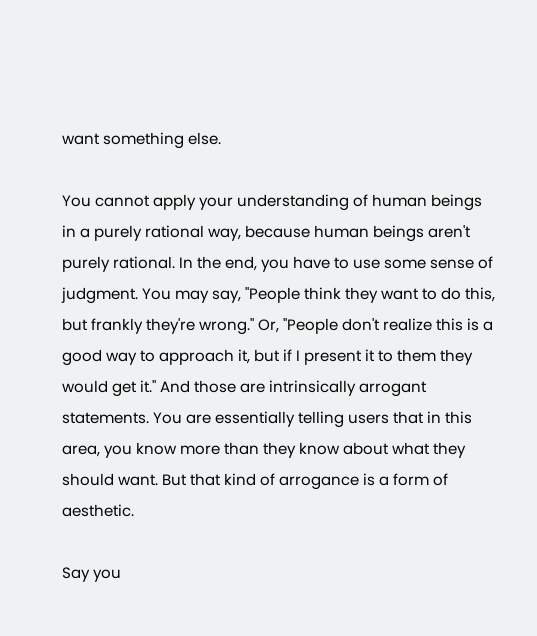want something else.

You cannot apply your understanding of human beings in a purely rational way, because human beings aren't purely rational. In the end, you have to use some sense of judgment. You may say, "People think they want to do this, but frankly they're wrong." Or, "People don't realize this is a good way to approach it, but if I present it to them they would get it." And those are intrinsically arrogant statements. You are essentially telling users that in this area, you know more than they know about what they should want. But that kind of arrogance is a form of aesthetic.

Say you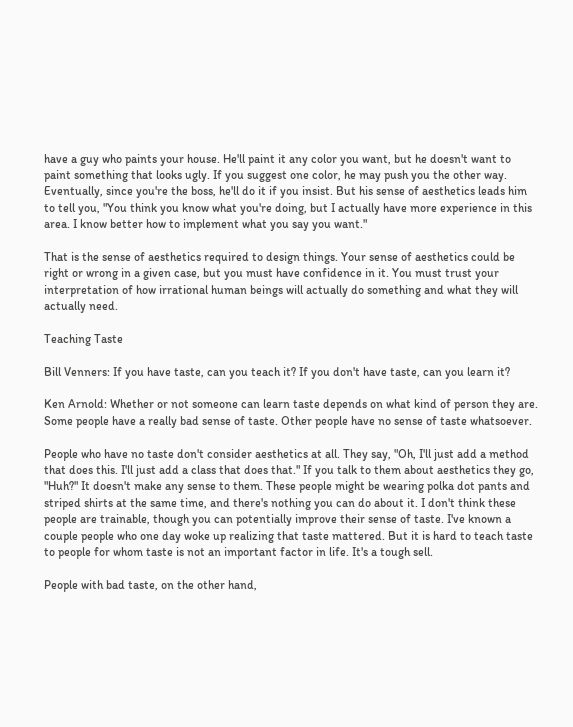have a guy who paints your house. He'll paint it any color you want, but he doesn't want to paint something that looks ugly. If you suggest one color, he may push you the other way. Eventually, since you're the boss, he'll do it if you insist. But his sense of aesthetics leads him to tell you, "You think you know what you're doing, but I actually have more experience in this area. I know better how to implement what you say you want."

That is the sense of aesthetics required to design things. Your sense of aesthetics could be right or wrong in a given case, but you must have confidence in it. You must trust your interpretation of how irrational human beings will actually do something and what they will actually need.

Teaching Taste

Bill Venners: If you have taste, can you teach it? If you don't have taste, can you learn it?

Ken Arnold: Whether or not someone can learn taste depends on what kind of person they are. Some people have a really bad sense of taste. Other people have no sense of taste whatsoever.

People who have no taste don't consider aesthetics at all. They say, "Oh, I'll just add a method that does this. I'll just add a class that does that." If you talk to them about aesthetics they go, "Huh?" It doesn't make any sense to them. These people might be wearing polka dot pants and striped shirts at the same time, and there's nothing you can do about it. I don't think these people are trainable, though you can potentially improve their sense of taste. I've known a couple people who one day woke up realizing that taste mattered. But it is hard to teach taste to people for whom taste is not an important factor in life. It's a tough sell.

People with bad taste, on the other hand,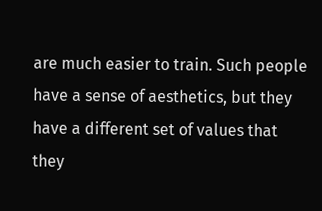are much easier to train. Such people have a sense of aesthetics, but they have a different set of values that they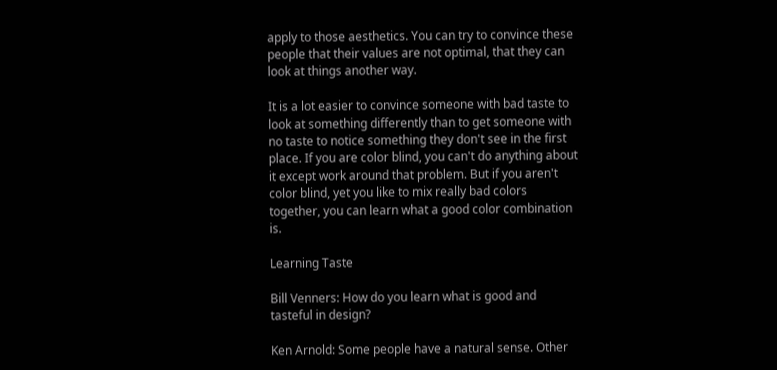apply to those aesthetics. You can try to convince these people that their values are not optimal, that they can look at things another way.

It is a lot easier to convince someone with bad taste to look at something differently than to get someone with no taste to notice something they don't see in the first place. If you are color blind, you can't do anything about it except work around that problem. But if you aren't color blind, yet you like to mix really bad colors together, you can learn what a good color combination is.

Learning Taste

Bill Venners: How do you learn what is good and tasteful in design?

Ken Arnold: Some people have a natural sense. Other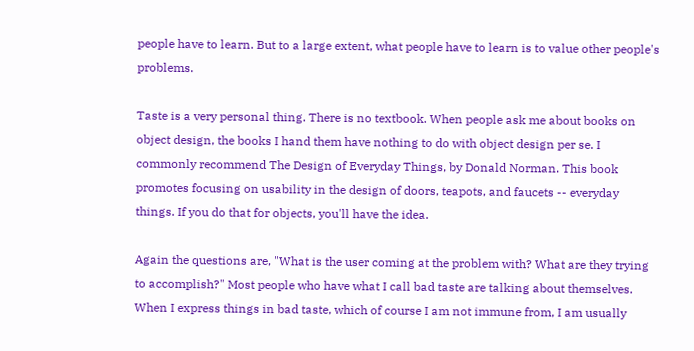people have to learn. But to a large extent, what people have to learn is to value other people's problems.

Taste is a very personal thing. There is no textbook. When people ask me about books on object design, the books I hand them have nothing to do with object design per se. I commonly recommend The Design of Everyday Things, by Donald Norman. This book promotes focusing on usability in the design of doors, teapots, and faucets -- everyday things. If you do that for objects, you'll have the idea.

Again the questions are, "What is the user coming at the problem with? What are they trying to accomplish?" Most people who have what I call bad taste are talking about themselves. When I express things in bad taste, which of course I am not immune from, I am usually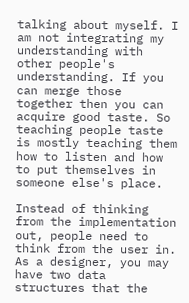talking about myself. I am not integrating my understanding with other people's understanding. If you can merge those together then you can acquire good taste. So teaching people taste is mostly teaching them how to listen and how to put themselves in someone else's place.

Instead of thinking from the implementation out, people need to think from the user in. As a designer, you may have two data structures that the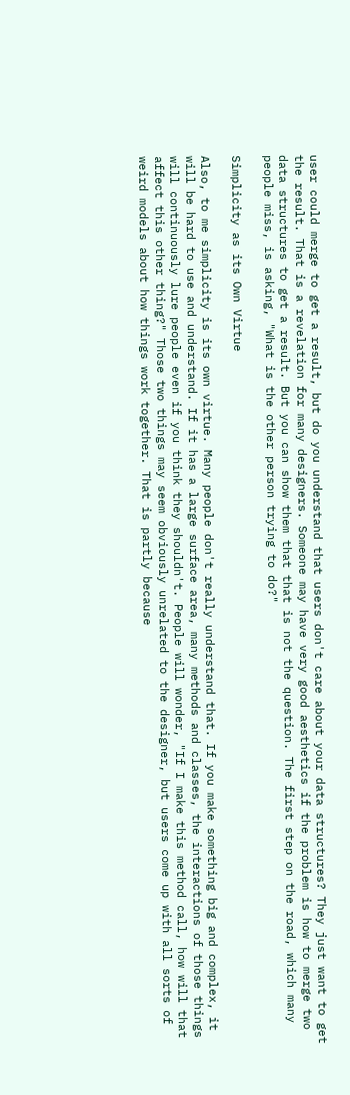user could merge to get a result, but do you understand that users don't care about your data structures? They just want to get the result. That is a revelation for many designers. Someone may have very good aesthetics if the problem is how to merge two data structures to get a result. But you can show them that that is not the question. The first step on the road, which many people miss, is asking, "What is the other person trying to do?"

Simplicity as its Own Virtue

Also, to me simplicity is its own virtue. Many people don't really understand that. If you make something big and complex, it will be hard to use and understand. If it has a large surface area, many methods and classes, the interactions of those things will continuously lure people even if you think they shouldn't. People will wonder, "If I make this method call, how will that affect this other thing?" Those two things may seem obviously unrelated to the designer, but users come up with all sorts of weird models about how things work together. That is partly because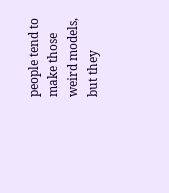people tend to make those weird models, but they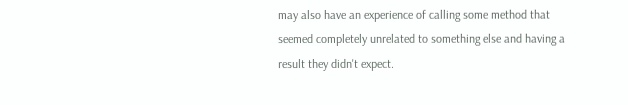may also have an experience of calling some method that seemed completely unrelated to something else and having a result they didn't expect.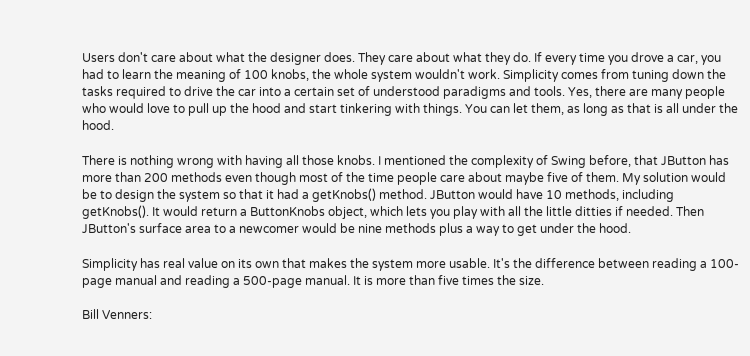Users don't care about what the designer does. They care about what they do. If every time you drove a car, you had to learn the meaning of 100 knobs, the whole system wouldn't work. Simplicity comes from tuning down the tasks required to drive the car into a certain set of understood paradigms and tools. Yes, there are many people who would love to pull up the hood and start tinkering with things. You can let them, as long as that is all under the hood.

There is nothing wrong with having all those knobs. I mentioned the complexity of Swing before, that JButton has more than 200 methods even though most of the time people care about maybe five of them. My solution would be to design the system so that it had a getKnobs() method. JButton would have 10 methods, including getKnobs(). It would return a ButtonKnobs object, which lets you play with all the little ditties if needed. Then JButton's surface area to a newcomer would be nine methods plus a way to get under the hood.

Simplicity has real value on its own that makes the system more usable. It's the difference between reading a 100-page manual and reading a 500-page manual. It is more than five times the size.

Bill Venners: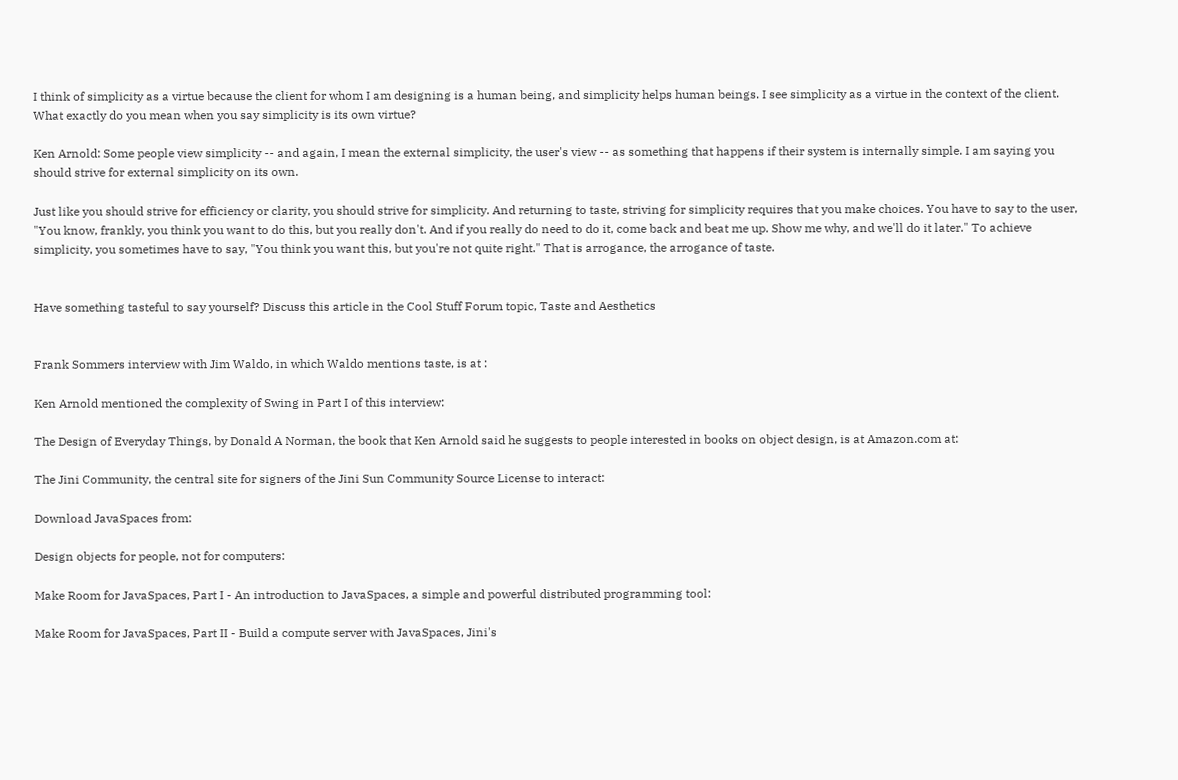I think of simplicity as a virtue because the client for whom I am designing is a human being, and simplicity helps human beings. I see simplicity as a virtue in the context of the client. What exactly do you mean when you say simplicity is its own virtue?

Ken Arnold: Some people view simplicity -- and again, I mean the external simplicity, the user's view -- as something that happens if their system is internally simple. I am saying you should strive for external simplicity on its own.

Just like you should strive for efficiency or clarity, you should strive for simplicity. And returning to taste, striving for simplicity requires that you make choices. You have to say to the user, "You know, frankly, you think you want to do this, but you really don't. And if you really do need to do it, come back and beat me up. Show me why, and we'll do it later." To achieve simplicity, you sometimes have to say, "You think you want this, but you're not quite right." That is arrogance, the arrogance of taste.


Have something tasteful to say yourself? Discuss this article in the Cool Stuff Forum topic, Taste and Aesthetics


Frank Sommers interview with Jim Waldo, in which Waldo mentions taste, is at :

Ken Arnold mentioned the complexity of Swing in Part I of this interview:

The Design of Everyday Things, by Donald A Norman, the book that Ken Arnold said he suggests to people interested in books on object design, is at Amazon.com at:

The Jini Community, the central site for signers of the Jini Sun Community Source License to interact:

Download JavaSpaces from:

Design objects for people, not for computers:

Make Room for JavaSpaces, Part I - An introduction to JavaSpaces, a simple and powerful distributed programming tool:

Make Room for JavaSpaces, Part II - Build a compute server with JavaSpaces, Jini's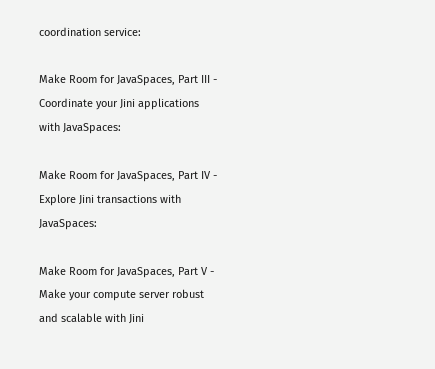coordination service:

Make Room for JavaSpaces, Part III - Coordinate your Jini applications with JavaSpaces:

Make Room for JavaSpaces, Part IV - Explore Jini transactions with JavaSpaces:

Make Room for JavaSpaces, Part V - Make your compute server robust and scalable with Jini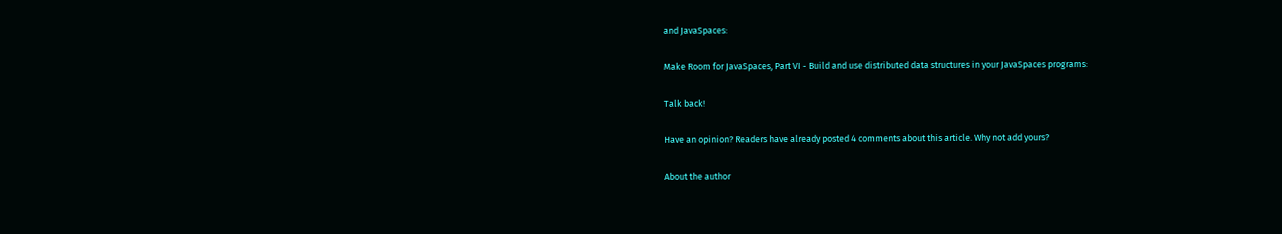and JavaSpaces:

Make Room for JavaSpaces, Part VI - Build and use distributed data structures in your JavaSpaces programs:

Talk back!

Have an opinion? Readers have already posted 4 comments about this article. Why not add yours?

About the author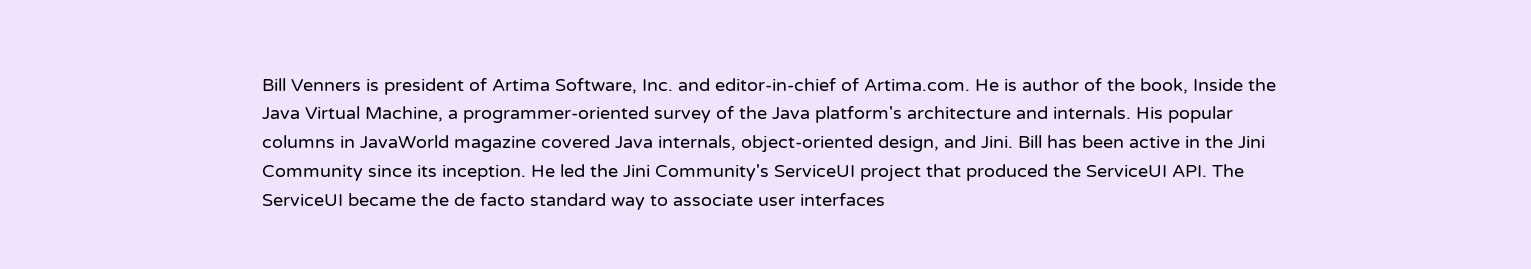Bill Venners is president of Artima Software, Inc. and editor-in-chief of Artima.com. He is author of the book, Inside the Java Virtual Machine, a programmer-oriented survey of the Java platform's architecture and internals. His popular columns in JavaWorld magazine covered Java internals, object-oriented design, and Jini. Bill has been active in the Jini Community since its inception. He led the Jini Community's ServiceUI project that produced the ServiceUI API. The ServiceUI became the de facto standard way to associate user interfaces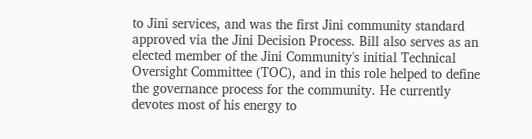to Jini services, and was the first Jini community standard approved via the Jini Decision Process. Bill also serves as an elected member of the Jini Community's initial Technical Oversight Committee (TOC), and in this role helped to define the governance process for the community. He currently devotes most of his energy to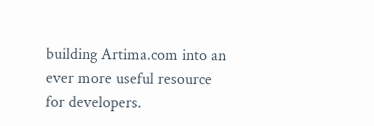building Artima.com into an ever more useful resource for developers.